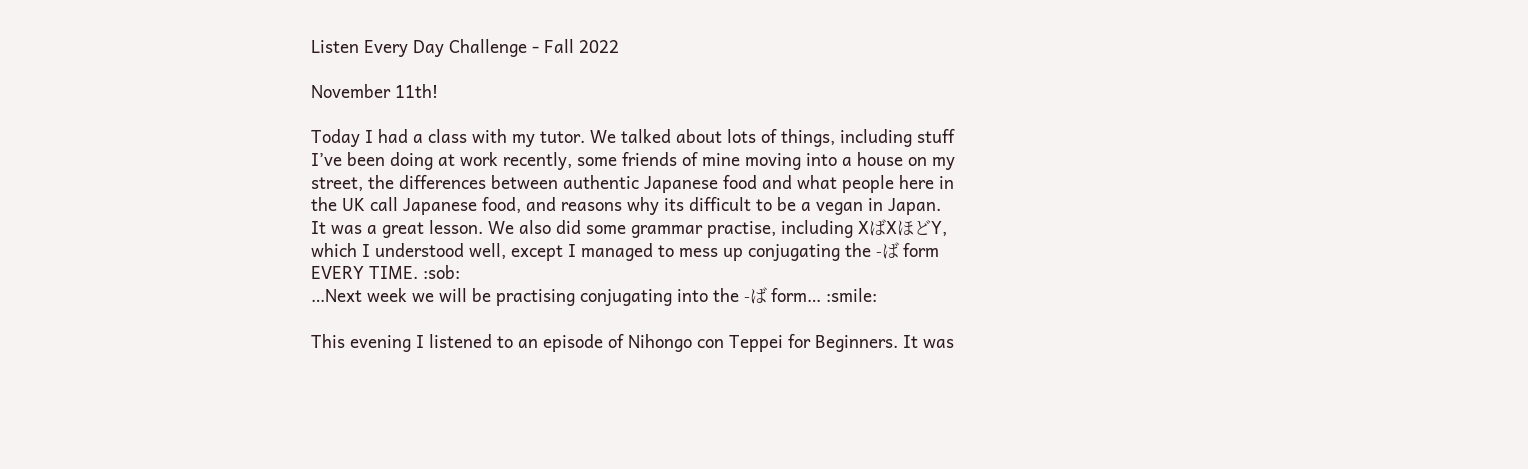Listen Every Day Challenge - Fall 2022

November 11th!

Today I had a class with my tutor. We talked about lots of things, including stuff I’ve been doing at work recently, some friends of mine moving into a house on my street, the differences between authentic Japanese food and what people here in the UK call Japanese food, and reasons why its difficult to be a vegan in Japan. It was a great lesson. We also did some grammar practise, including XばXほどY, which I understood well, except I managed to mess up conjugating the -ば form EVERY TIME. :sob:
…Next week we will be practising conjugating into the -ば form… :smile:

This evening I listened to an episode of Nihongo con Teppei for Beginners. It was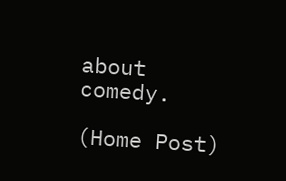about comedy.

(Home Post)